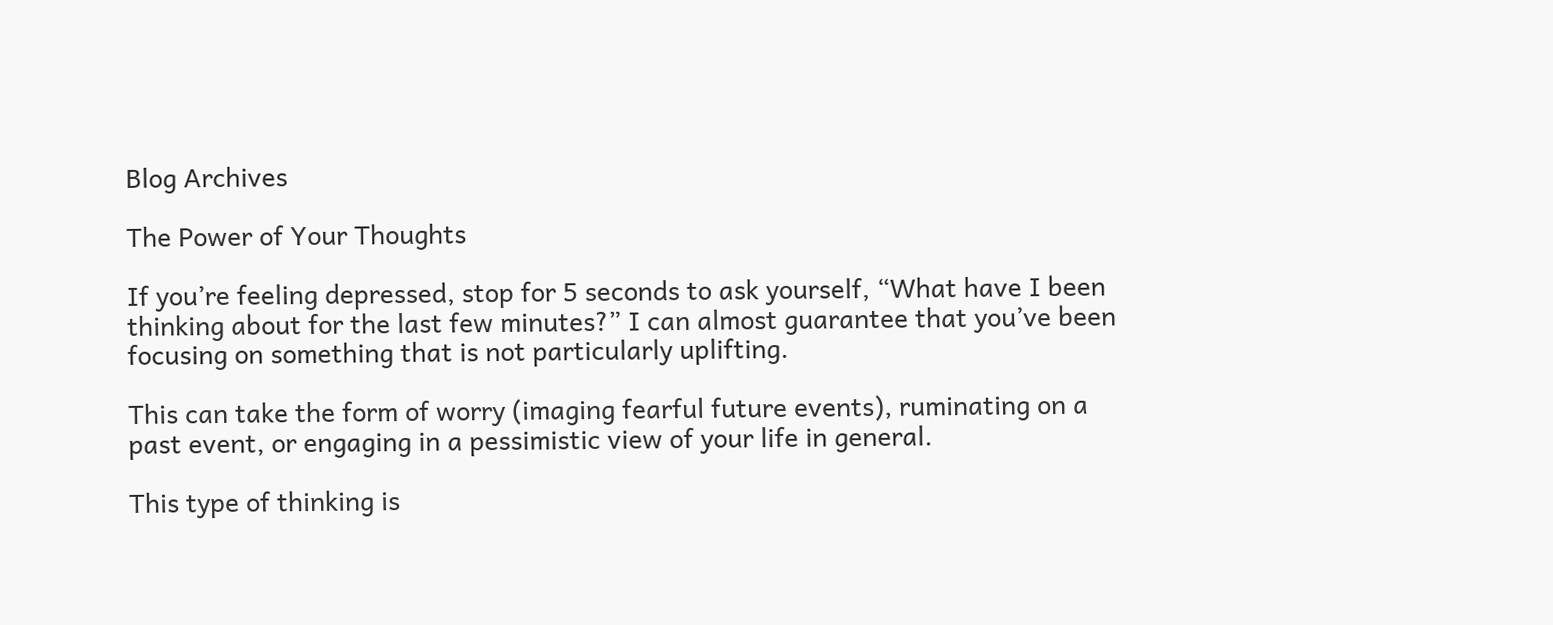Blog Archives

The Power of Your Thoughts

If you’re feeling depressed, stop for 5 seconds to ask yourself, “What have I been thinking about for the last few minutes?” I can almost guarantee that you’ve been focusing on something that is not particularly uplifting.

This can take the form of worry (imaging fearful future events), ruminating on a past event, or engaging in a pessimistic view of your life in general.

This type of thinking is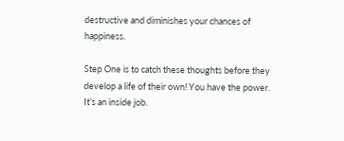destructive and diminishes your chances of happiness.

Step One is to catch these thoughts before they develop a life of their own! You have the power. It’s an inside job.